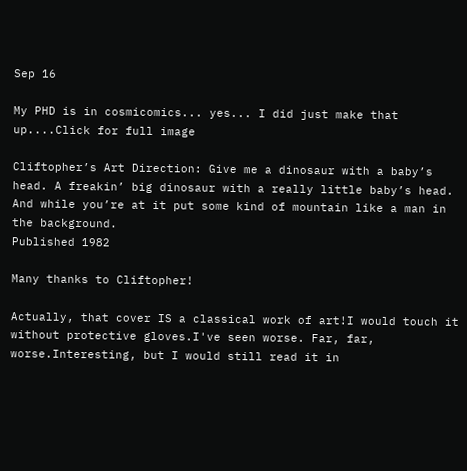Sep 16

My PHD is in cosmicomics... yes... I did just make that up....Click for full image

Cliftopher’s Art Direction: Give me a dinosaur with a baby’s head. A freakin’ big dinosaur with a really little baby’s head. And while you’re at it put some kind of mountain like a man in the background.
Published 1982

Many thanks to Cliftopher!

Actually, that cover IS a classical work of art!I would touch it without protective gloves.I've seen worse. Far, far, worse.Interesting, but I would still read it in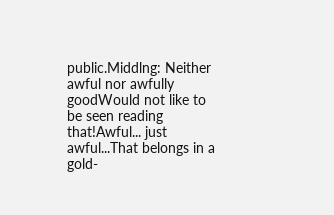public.Middlng: Neither awful nor awfully goodWould not like to be seen reading that!Awful... just awful...That belongs in a gold-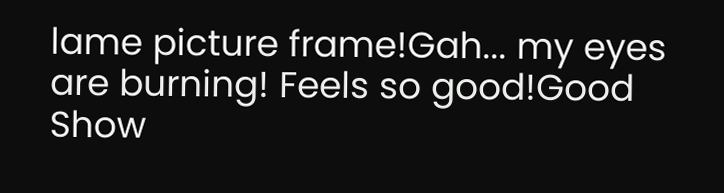lame picture frame!Gah... my eyes are burning! Feels so good!Good Show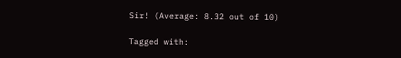Sir! (Average: 8.32 out of 10)

Tagged with: